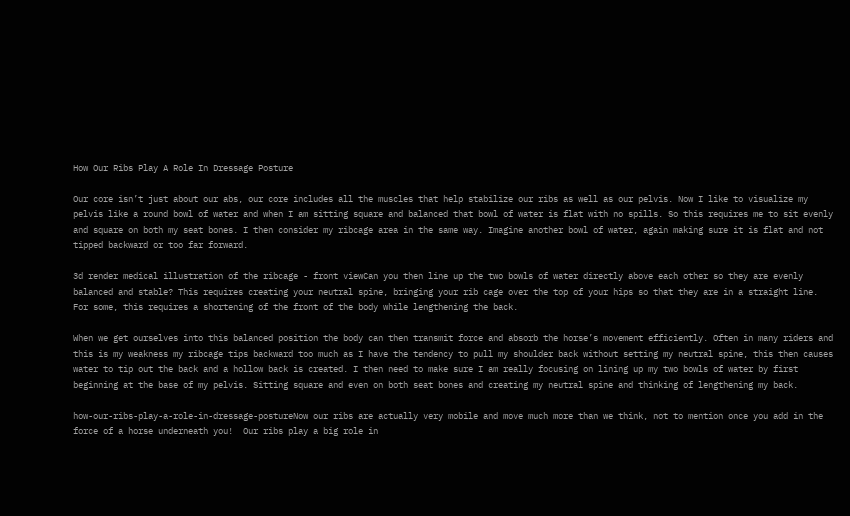How Our Ribs Play A Role In Dressage Posture

Our core isn’t just about our abs, our core includes all the muscles that help stabilize our ribs as well as our pelvis. Now I like to visualize my pelvis like a round bowl of water and when I am sitting square and balanced that bowl of water is flat with no spills. So this requires me to sit evenly and square on both my seat bones. I then consider my ribcage area in the same way. Imagine another bowl of water, again making sure it is flat and not tipped backward or too far forward.

3d render medical illustration of the ribcage - front viewCan you then line up the two bowls of water directly above each other so they are evenly balanced and stable? This requires creating your neutral spine, bringing your rib cage over the top of your hips so that they are in a straight line. For some, this requires a shortening of the front of the body while lengthening the back.

When we get ourselves into this balanced position the body can then transmit force and absorb the horse’s movement efficiently. Often in many riders and this is my weakness my ribcage tips backward too much as I have the tendency to pull my shoulder back without setting my neutral spine, this then causes water to tip out the back and a hollow back is created. I then need to make sure I am really focusing on lining up my two bowls of water by first beginning at the base of my pelvis. Sitting square and even on both seat bones and creating my neutral spine and thinking of lengthening my back.

how-our-ribs-play-a-role-in-dressage-postureNow our ribs are actually very mobile and move much more than we think, not to mention once you add in the force of a horse underneath you!  Our ribs play a big role in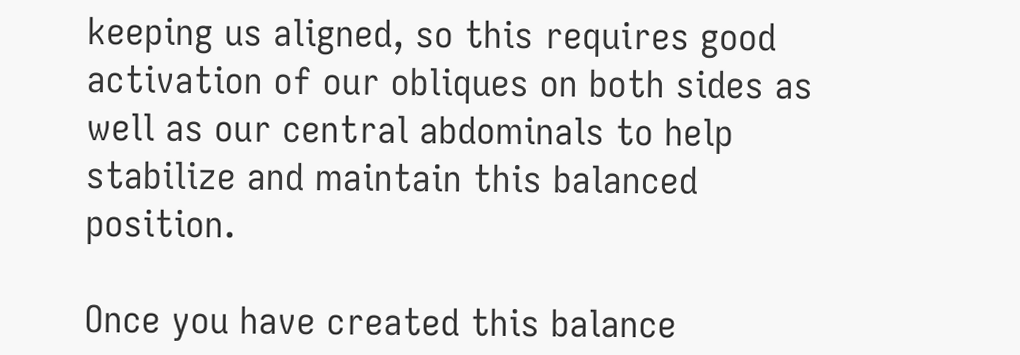keeping us aligned, so this requires good activation of our obliques on both sides as well as our central abdominals to help stabilize and maintain this balanced position.

Once you have created this balance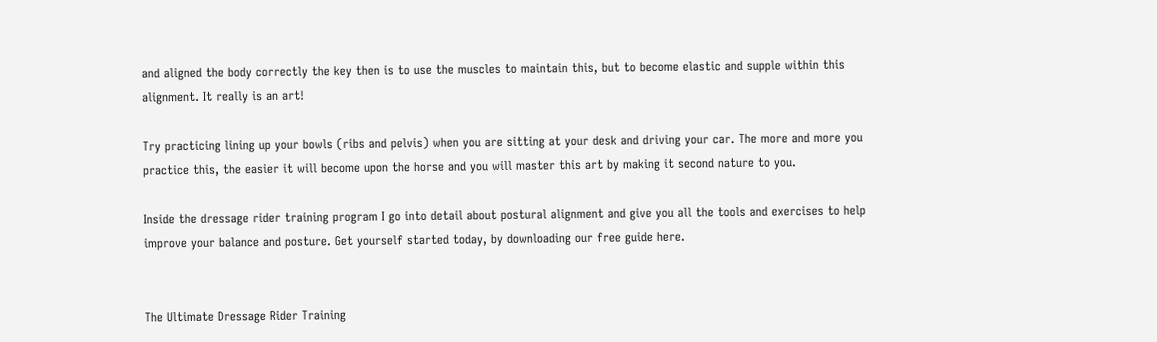and aligned the body correctly the key then is to use the muscles to maintain this, but to become elastic and supple within this alignment. It really is an art!

Try practicing lining up your bowls (ribs and pelvis) when you are sitting at your desk and driving your car. The more and more you practice this, the easier it will become upon the horse and you will master this art by making it second nature to you.

Inside the dressage rider training program I go into detail about postural alignment and give you all the tools and exercises to help improve your balance and posture. Get yourself started today, by downloading our free guide here.


The Ultimate Dressage Rider Training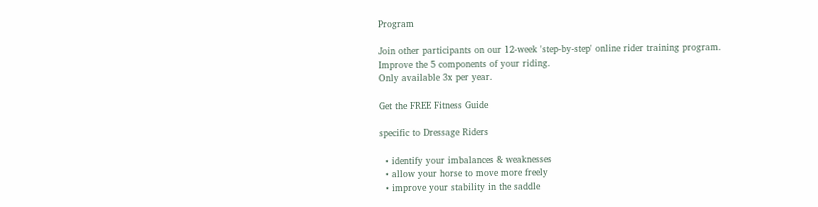Program

Join other participants on our 12-week 'step-by-step' online rider training program.
Improve the 5 components of your riding.
Only available 3x per year.

Get the FREE Fitness Guide

specific to Dressage Riders

  • identify your imbalances & weaknesses
  • allow your horse to move more freely
  • improve your stability in the saddle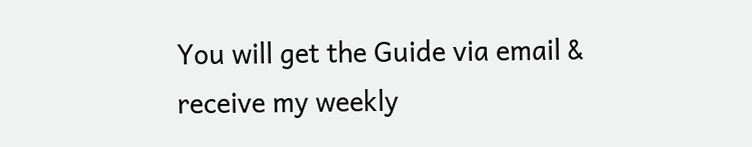You will get the Guide via email & receive my weekly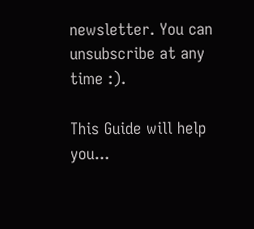newsletter. You can unsubscribe at any time :).

This Guide will help you...